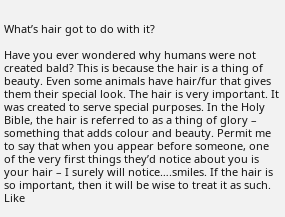What’s hair got to do with it?

Have you ever wondered why humans were not created bald? This is because the hair is a thing of beauty. Even some animals have hair/fur that gives them their special look. The hair is very important. It was created to serve special purposes. In the Holy Bible, the hair is referred to as a thing of glory – something that adds colour and beauty. Permit me to say that when you appear before someone, one of the very first things they’d notice about you is your hair – I surely will notice….smiles. If the hair is so important, then it will be wise to treat it as such. Like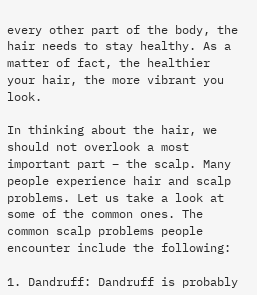every other part of the body, the hair needs to stay healthy. As a matter of fact, the healthier your hair, the more vibrant you look.

In thinking about the hair, we should not overlook a most important part – the scalp. Many people experience hair and scalp problems. Let us take a look at some of the common ones. The common scalp problems people encounter include the following:

1. Dandruff: Dandruff is probably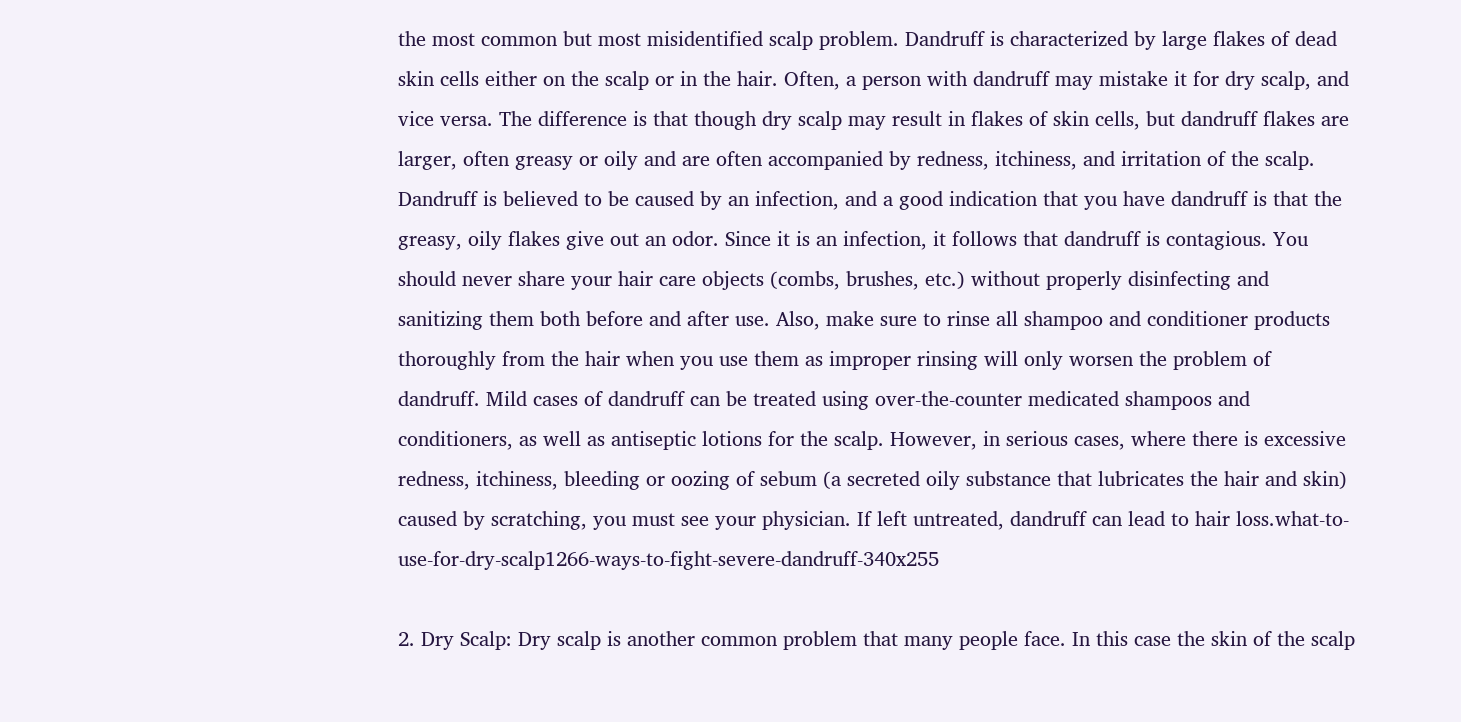the most common but most misidentified scalp problem. Dandruff is characterized by large flakes of dead skin cells either on the scalp or in the hair. Often, a person with dandruff may mistake it for dry scalp, and vice versa. The difference is that though dry scalp may result in flakes of skin cells, but dandruff flakes are larger, often greasy or oily and are often accompanied by redness, itchiness, and irritation of the scalp. Dandruff is believed to be caused by an infection, and a good indication that you have dandruff is that the greasy, oily flakes give out an odor. Since it is an infection, it follows that dandruff is contagious. You should never share your hair care objects (combs, brushes, etc.) without properly disinfecting and sanitizing them both before and after use. Also, make sure to rinse all shampoo and conditioner products thoroughly from the hair when you use them as improper rinsing will only worsen the problem of dandruff. Mild cases of dandruff can be treated using over-the-counter medicated shampoos and conditioners, as well as antiseptic lotions for the scalp. However, in serious cases, where there is excessive redness, itchiness, bleeding or oozing of sebum (a secreted oily substance that lubricates the hair and skin) caused by scratching, you must see your physician. If left untreated, dandruff can lead to hair loss.what-to-use-for-dry-scalp1266-ways-to-fight-severe-dandruff-340x255

2. Dry Scalp: Dry scalp is another common problem that many people face. In this case the skin of the scalp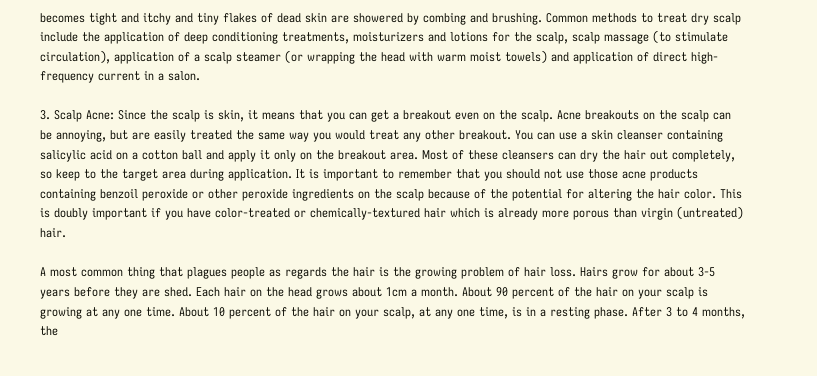becomes tight and itchy and tiny flakes of dead skin are showered by combing and brushing. Common methods to treat dry scalp include the application of deep conditioning treatments, moisturizers and lotions for the scalp, scalp massage (to stimulate circulation), application of a scalp steamer (or wrapping the head with warm moist towels) and application of direct high-frequency current in a salon.

3. Scalp Acne: Since the scalp is skin, it means that you can get a breakout even on the scalp. Acne breakouts on the scalp can be annoying, but are easily treated the same way you would treat any other breakout. You can use a skin cleanser containing salicylic acid on a cotton ball and apply it only on the breakout area. Most of these cleansers can dry the hair out completely, so keep to the target area during application. It is important to remember that you should not use those acne products containing benzoil peroxide or other peroxide ingredients on the scalp because of the potential for altering the hair color. This is doubly important if you have color-treated or chemically-textured hair which is already more porous than virgin (untreated) hair.

A most common thing that plagues people as regards the hair is the growing problem of hair loss. Hairs grow for about 3-5 years before they are shed. Each hair on the head grows about 1cm a month. About 90 percent of the hair on your scalp is growing at any one time. About 10 percent of the hair on your scalp, at any one time, is in a resting phase. After 3 to 4 months, the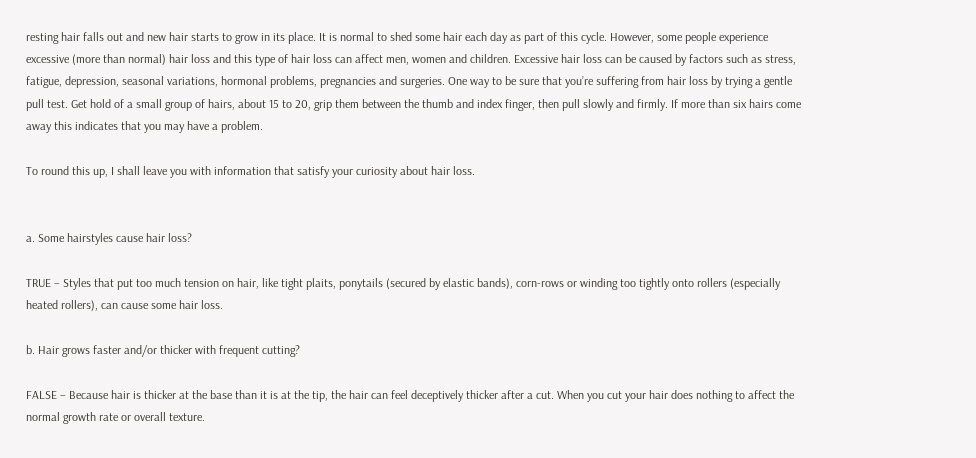resting hair falls out and new hair starts to grow in its place. It is normal to shed some hair each day as part of this cycle. However, some people experience excessive (more than normal) hair loss and this type of hair loss can affect men, women and children. Excessive hair loss can be caused by factors such as stress, fatigue, depression, seasonal variations, hormonal problems, pregnancies and surgeries. One way to be sure that you’re suffering from hair loss by trying a gentle pull test. Get hold of a small group of hairs, about 15 to 20, grip them between the thumb and index finger, then pull slowly and firmly. If more than six hairs come away this indicates that you may have a problem.

To round this up, I shall leave you with information that satisfy your curiosity about hair loss.


a. Some hairstyles cause hair loss?

TRUE – Styles that put too much tension on hair, like tight plaits, ponytails (secured by elastic bands), corn-rows or winding too tightly onto rollers (especially heated rollers), can cause some hair loss.

b. Hair grows faster and/or thicker with frequent cutting?

FALSE – Because hair is thicker at the base than it is at the tip, the hair can feel deceptively thicker after a cut. When you cut your hair does nothing to affect the normal growth rate or overall texture.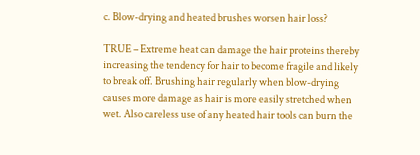c. Blow-drying and heated brushes worsen hair loss?

TRUE – Extreme heat can damage the hair proteins thereby increasing the tendency for hair to become fragile and likely to break off. Brushing hair regularly when blow-drying causes more damage as hair is more easily stretched when wet. Also careless use of any heated hair tools can burn the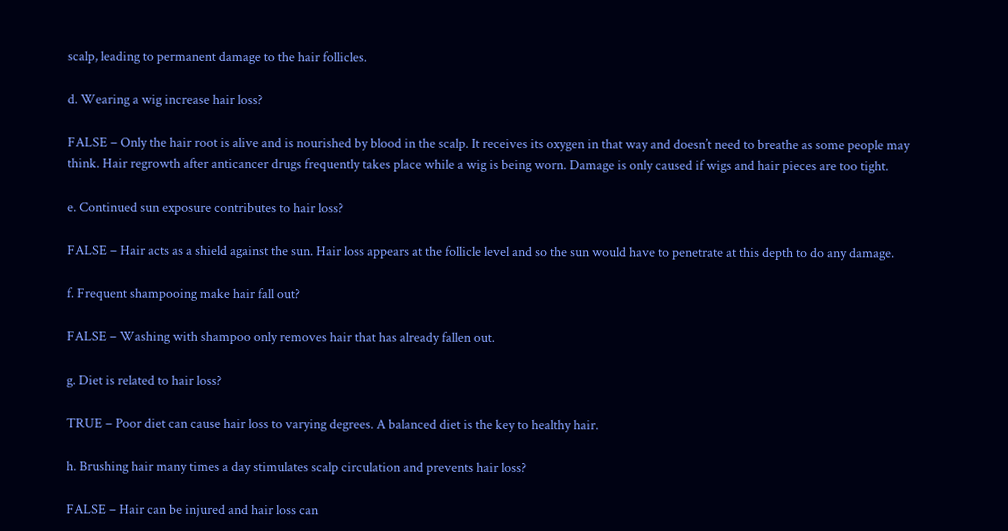scalp, leading to permanent damage to the hair follicles.

d. Wearing a wig increase hair loss?

FALSE – Only the hair root is alive and is nourished by blood in the scalp. It receives its oxygen in that way and doesn’t need to breathe as some people may think. Hair regrowth after anticancer drugs frequently takes place while a wig is being worn. Damage is only caused if wigs and hair pieces are too tight.

e. Continued sun exposure contributes to hair loss?

FALSE – Hair acts as a shield against the sun. Hair loss appears at the follicle level and so the sun would have to penetrate at this depth to do any damage.

f. Frequent shampooing make hair fall out?

FALSE – Washing with shampoo only removes hair that has already fallen out.

g. Diet is related to hair loss?

TRUE – Poor diet can cause hair loss to varying degrees. A balanced diet is the key to healthy hair.

h. Brushing hair many times a day stimulates scalp circulation and prevents hair loss?

FALSE – Hair can be injured and hair loss can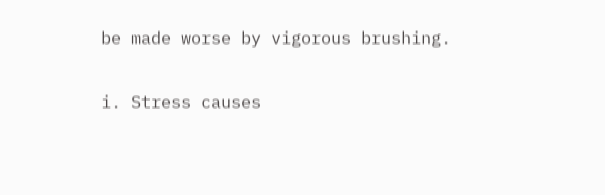be made worse by vigorous brushing.

i. Stress causes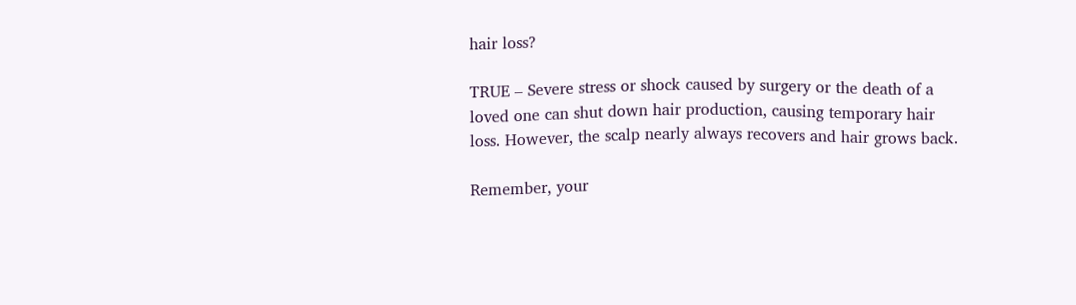hair loss?

TRUE – Severe stress or shock caused by surgery or the death of a loved one can shut down hair production, causing temporary hair loss. However, the scalp nearly always recovers and hair grows back.

Remember, your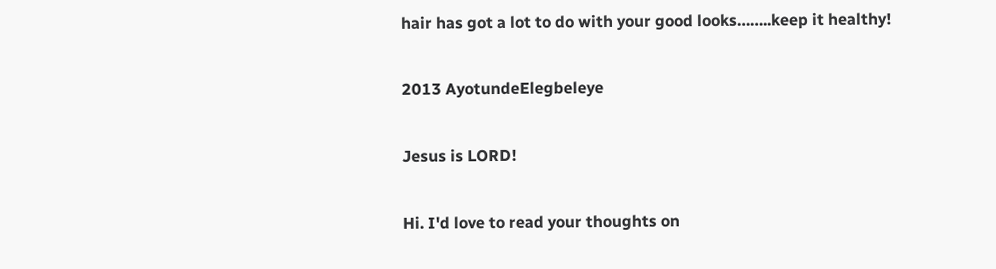hair has got a lot to do with your good looks……..keep it healthy!

2013 AyotundeElegbeleye

Jesus is LORD!

Hi. I'd love to read your thoughts on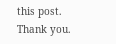this post. Thank you.